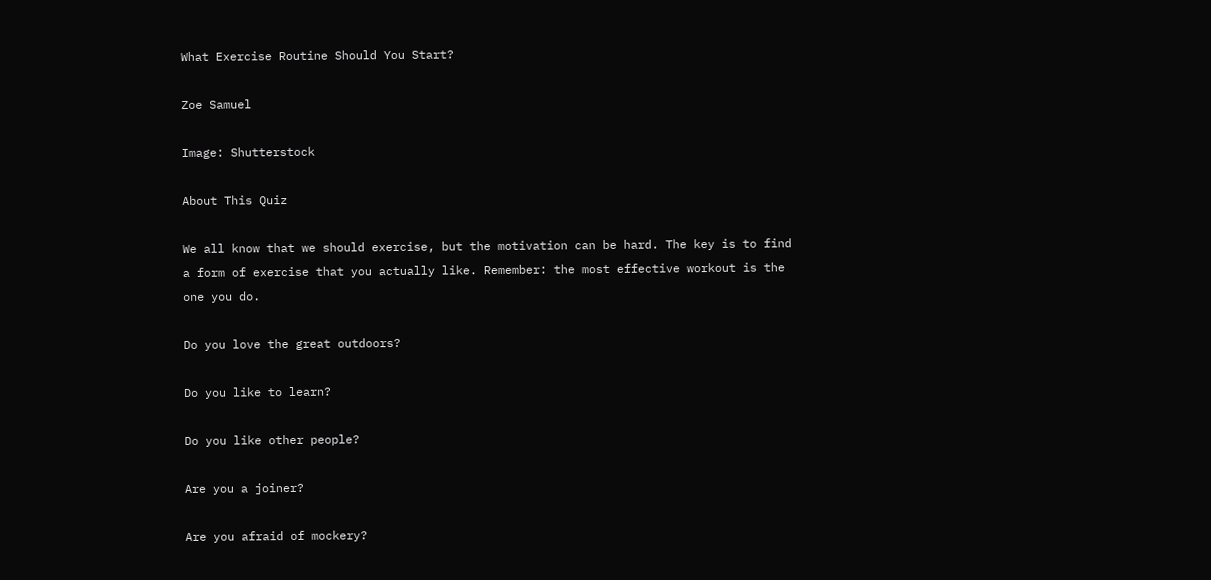What Exercise Routine Should You Start?

Zoe Samuel

Image: Shutterstock

About This Quiz

We all know that we should exercise, but the motivation can be hard. The key is to find a form of exercise that you actually like. Remember: the most effective workout is the one you do.

Do you love the great outdoors?

Do you like to learn?

Do you like other people?

Are you a joiner?

Are you afraid of mockery?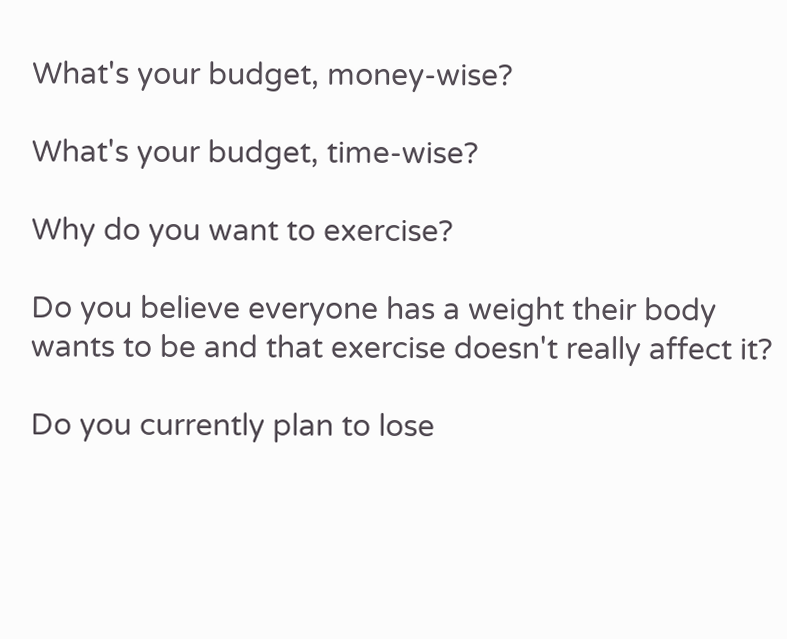What's your budget, money-wise?

What's your budget, time-wise?

Why do you want to exercise?

Do you believe everyone has a weight their body wants to be and that exercise doesn't really affect it?

Do you currently plan to lose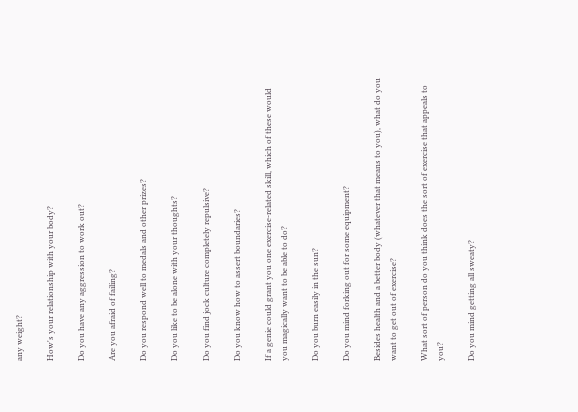any weight?

How's your relationship with your body?

Do you have any aggression to work out?

Are you afraid of failing?

Do you respond well to medals and other prizes?

Do you like to be alone with your thoughts?

Do you find jock culture completely repulsive?

Do you know how to assert boundaries?

If a genie could grant you one exercise-related skill, which of these would you magically want to be able to do?

Do you burn easily in the sun?

Do you mind forking out for some equipment?

Besides health and a better body (whatever that means to you), what do you want to get out of exercise?

What sort of person do you think does the sort of exercise that appeals to you?

Do you mind getting all sweaty?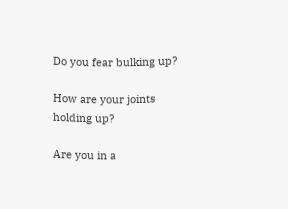Do you fear bulking up?

How are your joints holding up?

Are you in a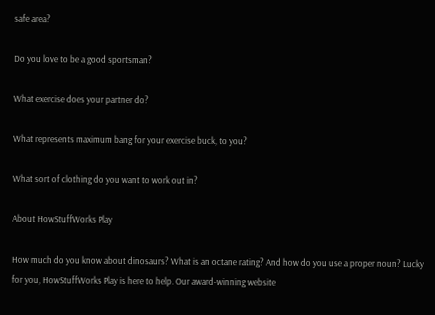safe area?

Do you love to be a good sportsman?

What exercise does your partner do?

What represents maximum bang for your exercise buck, to you?

What sort of clothing do you want to work out in?

About HowStuffWorks Play

How much do you know about dinosaurs? What is an octane rating? And how do you use a proper noun? Lucky for you, HowStuffWorks Play is here to help. Our award-winning website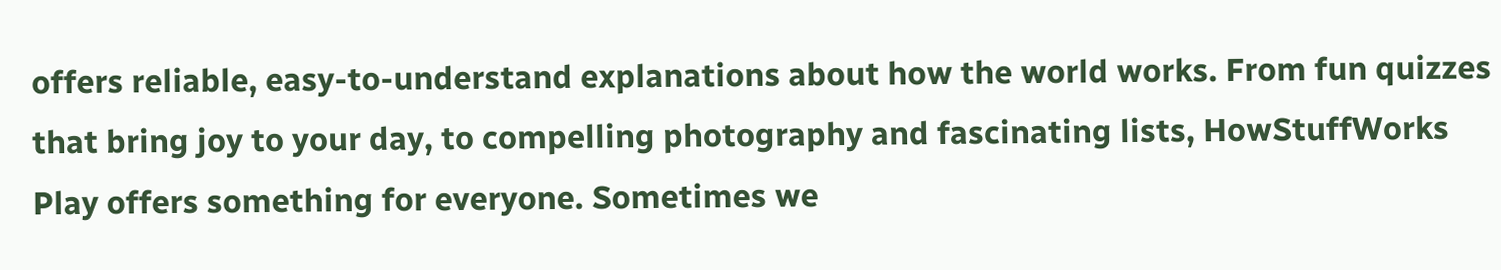offers reliable, easy-to-understand explanations about how the world works. From fun quizzes that bring joy to your day, to compelling photography and fascinating lists, HowStuffWorks Play offers something for everyone. Sometimes we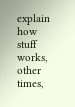explain how stuff works, other times,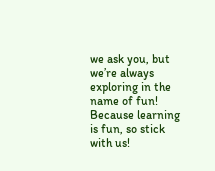we ask you, but we’re always exploring in the name of fun! Because learning is fun, so stick with us!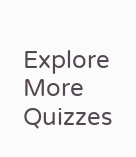Explore More Quizzes